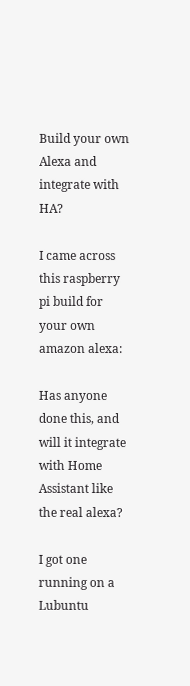Build your own Alexa and integrate with HA?

I came across this raspberry pi build for your own amazon alexa:

Has anyone done this, and will it integrate with Home Assistant like the real alexa?

I got one running on a Lubuntu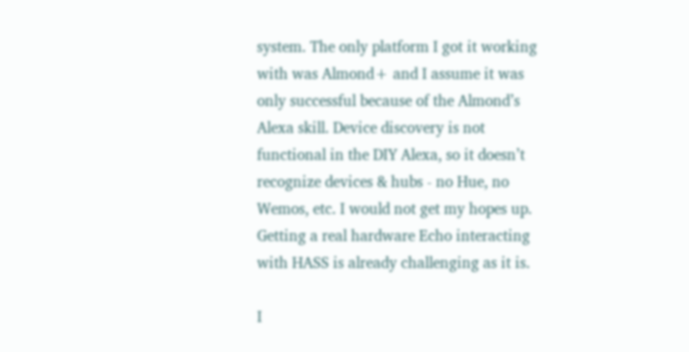system. The only platform I got it working with was Almond+ and I assume it was only successful because of the Almond’s Alexa skill. Device discovery is not functional in the DIY Alexa, so it doesn’t recognize devices & hubs - no Hue, no Wemos, etc. I would not get my hopes up.
Getting a real hardware Echo interacting with HASS is already challenging as it is.

I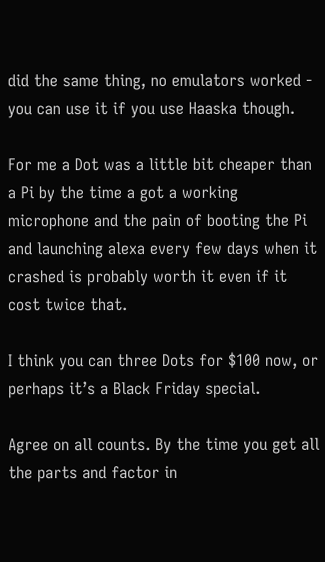did the same thing, no emulators worked - you can use it if you use Haaska though.

For me a Dot was a little bit cheaper than a Pi by the time a got a working microphone and the pain of booting the Pi and launching alexa every few days when it crashed is probably worth it even if it cost twice that.

I think you can three Dots for $100 now, or perhaps it’s a Black Friday special.

Agree on all counts. By the time you get all the parts and factor in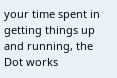your time spent in getting things up and running, the Dot works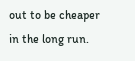out to be cheaper in the long run.